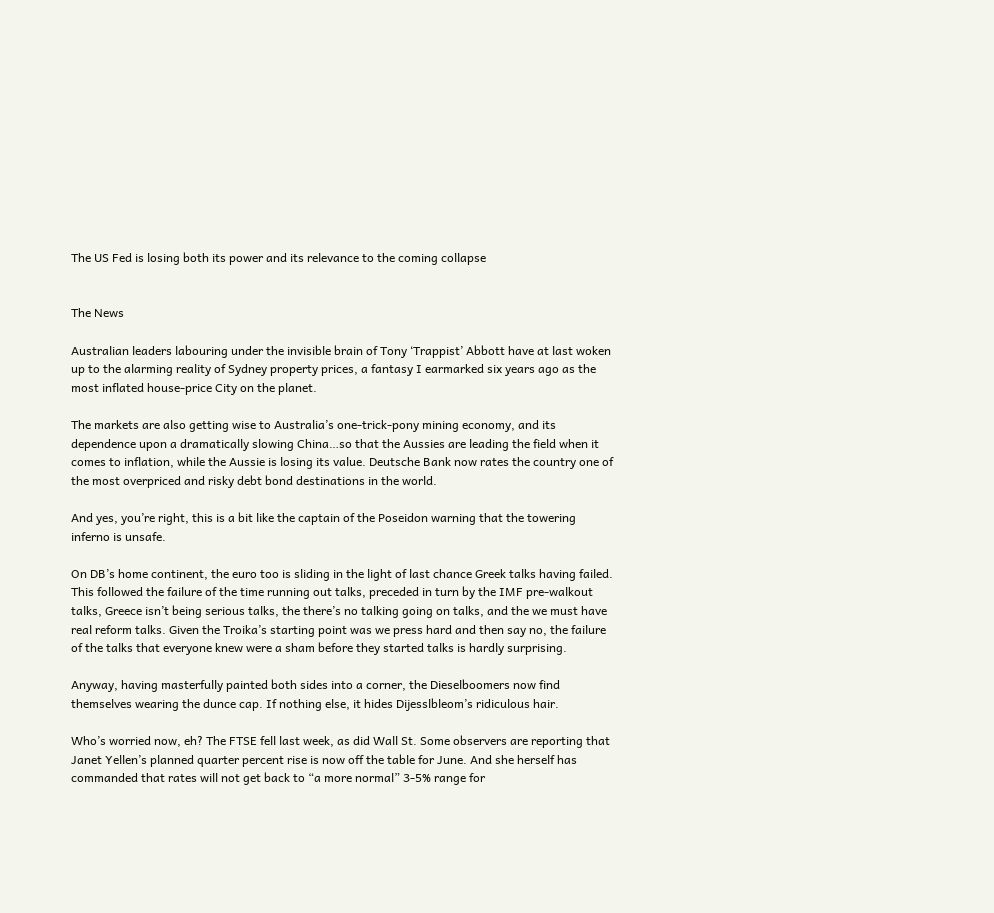The US Fed is losing both its power and its relevance to the coming collapse


The News

Australian leaders labouring under the invisible brain of Tony ‘Trappist’ Abbott have at last woken up to the alarming reality of Sydney property prices, a fantasy I earmarked six years ago as the most inflated house-price City on the planet.

The markets are also getting wise to Australia’s one-trick-pony mining economy, and its dependence upon a dramatically slowing China…so that the Aussies are leading the field when it comes to inflation, while the Aussie is losing its value. Deutsche Bank now rates the country one of the most overpriced and risky debt bond destinations in the world.

And yes, you’re right, this is a bit like the captain of the Poseidon warning that the towering inferno is unsafe.

On DB’s home continent, the euro too is sliding in the light of last chance Greek talks having failed. This followed the failure of the time running out talks, preceded in turn by the IMF pre-walkout talks, Greece isn’t being serious talks, the there’s no talking going on talks, and the we must have real reform talks. Given the Troika’s starting point was we press hard and then say no, the failure of the talks that everyone knew were a sham before they started talks is hardly surprising.

Anyway, having masterfully painted both sides into a corner, the Dieselboomers now find themselves wearing the dunce cap. If nothing else, it hides Dijesslbleom’s ridiculous hair.

Who’s worried now, eh? The FTSE fell last week, as did Wall St. Some observers are reporting that Janet Yellen’s planned quarter percent rise is now off the table for June. And she herself has commanded that rates will not get back to “a more normal” 3-5% range for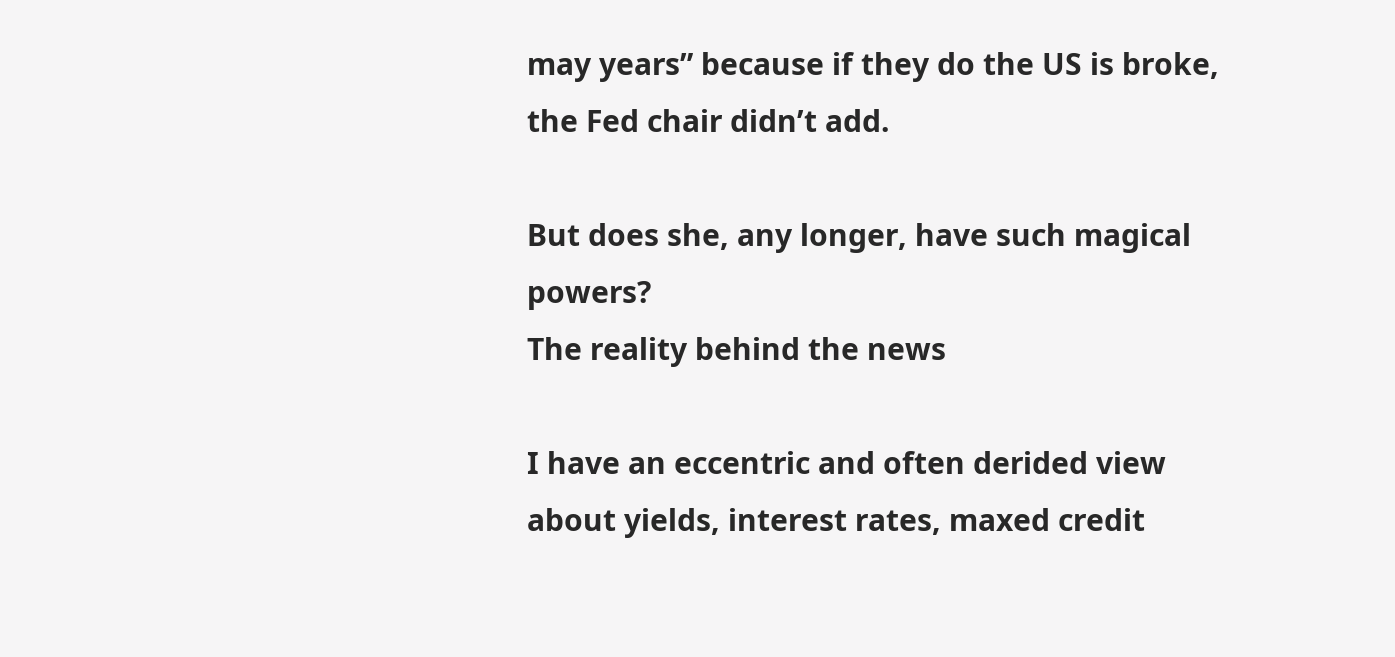may years” because if they do the US is broke, the Fed chair didn’t add.

But does she, any longer, have such magical powers?
The reality behind the news

I have an eccentric and often derided view about yields, interest rates, maxed credit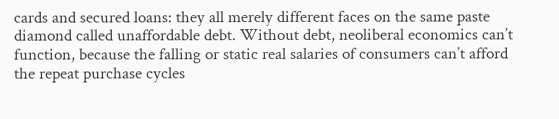cards and secured loans: they all merely different faces on the same paste diamond called unaffordable debt. Without debt, neoliberal economics can’t function, because the falling or static real salaries of consumers can’t afford the repeat purchase cycles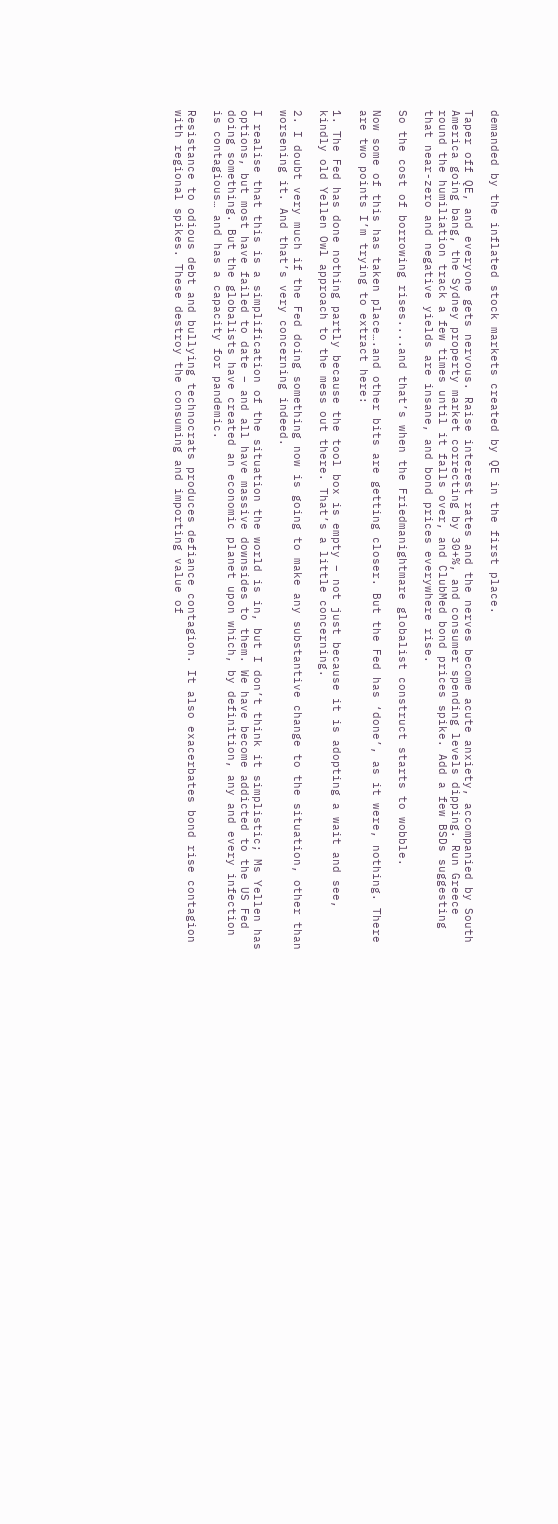demanded by the inflated stock markets created by QE in the first place.

Taper off QE, and everyone gets nervous. Raise interest rates and the nerves become acute anxiety, accompanied by South America going bang, the Sydney property market correcting by 30+%, and consumer spending levels dipping. Run Greece round the humiliation track a few times until it falls over, and ClubMed bond prices spike. Add a few BSDs suggesting that near-zero and negative yields are insane, and bond prices everywhere rise.

So the cost of borrowing rises....and that’s when the Friedmanightmare globalist construct starts to wobble.

Now some of this has taken place….and other bits are getting closer. But the Fed has ‘done’, as it were, nothing. There are two points I’m trying to extract here:

1. The Fed has done nothing partly because the tool box is empty – not just because it is adopting a wait and see, kindly old Yellen Owl approach to the mess out there. That’s a little concerning.

2. I doubt very much if the Fed doing something now is going to make any substantive change to the situation, other than worsening it. And that’s very concerning indeed.

I realise that this is a simplification of the situation the world is in, but I don’t think it simplistic; Ms Yellen has options, but most have failed to date – and all have massive downsides to them. We have become addicted to the US Fed doing something. But the globalists have created an economic planet upon which, by definition, any and every infection is contagious… and has a capacity for pandemic.

Resistance to odious debt and bullying technocrats produces defiance contagion. It also exacerbates bond rise contagion with regional spikes. These destroy the consuming and importing value of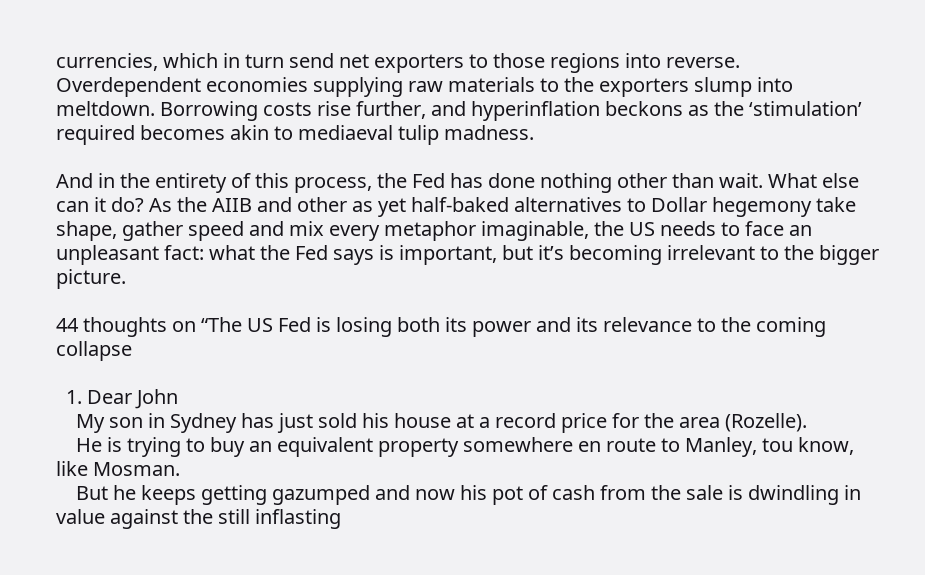currencies, which in turn send net exporters to those regions into reverse. Overdependent economies supplying raw materials to the exporters slump into meltdown. Borrowing costs rise further, and hyperinflation beckons as the ‘stimulation’ required becomes akin to mediaeval tulip madness.

And in the entirety of this process, the Fed has done nothing other than wait. What else can it do? As the AIIB and other as yet half-baked alternatives to Dollar hegemony take shape, gather speed and mix every metaphor imaginable, the US needs to face an unpleasant fact: what the Fed says is important, but it’s becoming irrelevant to the bigger picture.

44 thoughts on “The US Fed is losing both its power and its relevance to the coming collapse

  1. Dear John
    My son in Sydney has just sold his house at a record price for the area (Rozelle).
    He is trying to buy an equivalent property somewhere en route to Manley, tou know, like Mosman.
    But he keeps getting gazumped and now his pot of cash from the sale is dwindling in value against the still inflasting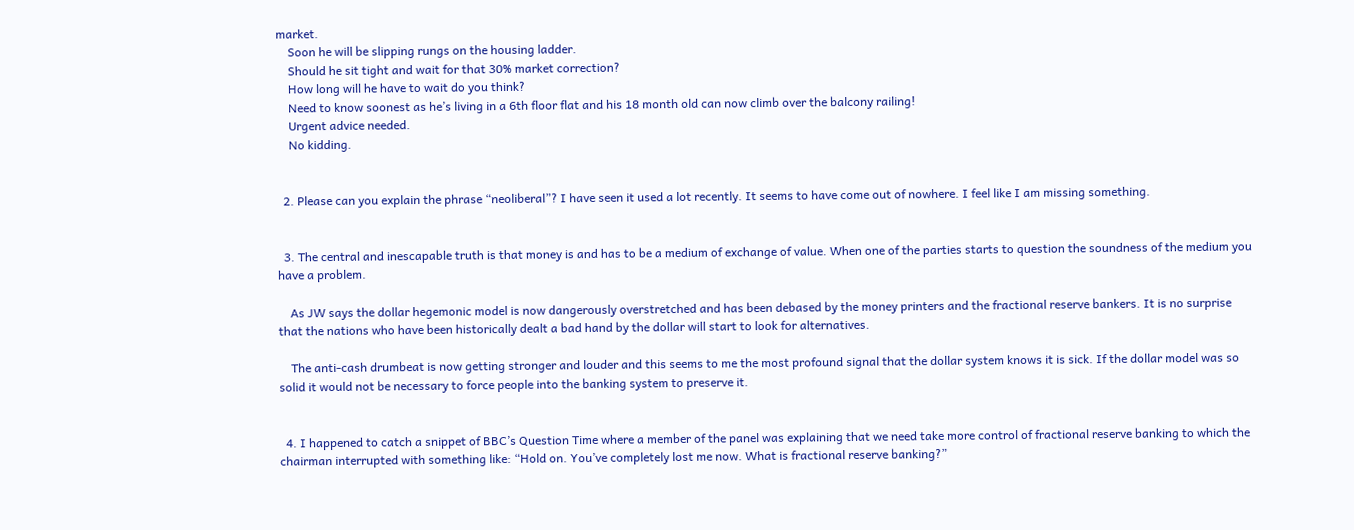market.
    Soon he will be slipping rungs on the housing ladder.
    Should he sit tight and wait for that 30% market correction?
    How long will he have to wait do you think?
    Need to know soonest as he’s living in a 6th floor flat and his 18 month old can now climb over the balcony railing!
    Urgent advice needed.
    No kidding.


  2. Please can you explain the phrase “neoliberal”? I have seen it used a lot recently. It seems to have come out of nowhere. I feel like I am missing something.


  3. The central and inescapable truth is that money is and has to be a medium of exchange of value. When one of the parties starts to question the soundness of the medium you have a problem.

    As JW says the dollar hegemonic model is now dangerously overstretched and has been debased by the money printers and the fractional reserve bankers. It is no surprise that the nations who have been historically dealt a bad hand by the dollar will start to look for alternatives.

    The anti-cash drumbeat is now getting stronger and louder and this seems to me the most profound signal that the dollar system knows it is sick. If the dollar model was so solid it would not be necessary to force people into the banking system to preserve it.


  4. I happened to catch a snippet of BBC’s Question Time where a member of the panel was explaining that we need take more control of fractional reserve banking to which the chairman interrupted with something like: “Hold on. You’ve completely lost me now. What is fractional reserve banking?”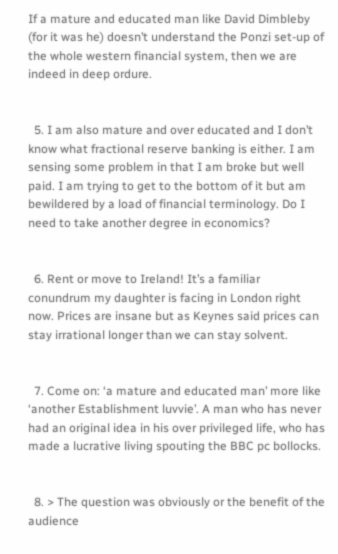If a mature and educated man like David Dimbleby (for it was he) doesn’t understand the Ponzi set-up of the whole western financial system, then we are indeed in deep ordure.


  5. I am also mature and over educated and I don’t know what fractional reserve banking is either. I am sensing some problem in that I am broke but well paid. I am trying to get to the bottom of it but am bewildered by a load of financial terminology. Do I need to take another degree in economics?


  6. Rent or move to Ireland! It’s a familiar conundrum my daughter is facing in London right now. Prices are insane but as Keynes said prices can stay irrational longer than we can stay solvent.


  7. Come on: ‘a mature and educated man’ more like ‘another Establishment luvvie’. A man who has never had an original idea in his over privileged life, who has made a lucrative living spouting the BBC pc bollocks.


  8. > The question was obviously or the benefit of the audience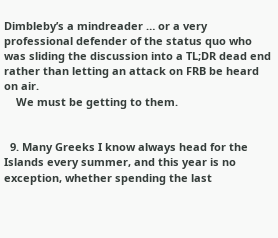Dimbleby’s a mindreader … or a very professional defender of the status quo who was sliding the discussion into a TL;DR dead end rather than letting an attack on FRB be heard on air.
    We must be getting to them.


  9. Many Greeks I know always head for the Islands every summer, and this year is no exception, whether spending the last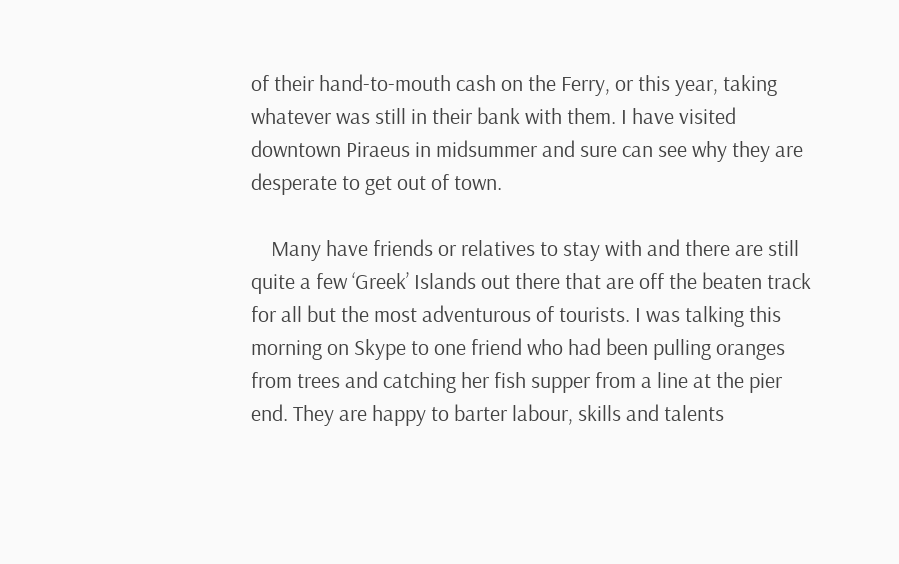of their hand-to-mouth cash on the Ferry, or this year, taking whatever was still in their bank with them. I have visited downtown Piraeus in midsummer and sure can see why they are desperate to get out of town.

    Many have friends or relatives to stay with and there are still quite a few ‘Greek’ Islands out there that are off the beaten track for all but the most adventurous of tourists. I was talking this morning on Skype to one friend who had been pulling oranges from trees and catching her fish supper from a line at the pier end. They are happy to barter labour, skills and talents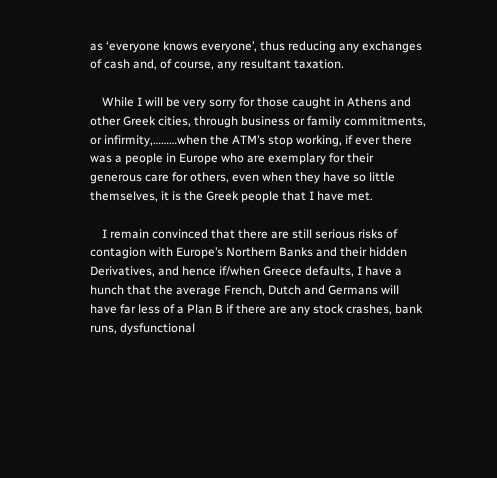as ‘everyone knows everyone’, thus reducing any exchanges of cash and, of course, any resultant taxation.

    While I will be very sorry for those caught in Athens and other Greek cities, through business or family commitments, or infirmity,………when the ATM’s stop working, if ever there was a people in Europe who are exemplary for their generous care for others, even when they have so little themselves, it is the Greek people that I have met.

    I remain convinced that there are still serious risks of contagion with Europe’s Northern Banks and their hidden Derivatives, and hence if/when Greece defaults, I have a hunch that the average French, Dutch and Germans will have far less of a Plan B if there are any stock crashes, bank runs, dysfunctional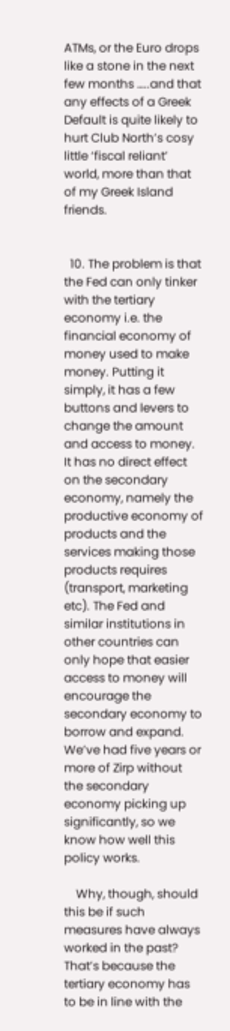ATMs, or the Euro drops like a stone in the next few months …..and that any effects of a Greek Default is quite likely to hurt Club North’s cosy little ‘fiscal reliant’ world, more than that of my Greek Island friends.


  10. The problem is that the Fed can only tinker with the tertiary economy i.e. the financial economy of money used to make money. Putting it simply, it has a few buttons and levers to change the amount and access to money. It has no direct effect on the secondary economy, namely the productive economy of products and the services making those products requires (transport, marketing etc). The Fed and similar institutions in other countries can only hope that easier access to money will encourage the secondary economy to borrow and expand. We’ve had five years or more of Zirp without the secondary economy picking up significantly, so we know how well this policy works.

    Why, though, should this be if such measures have always worked in the past? That’s because the tertiary economy has to be in line with the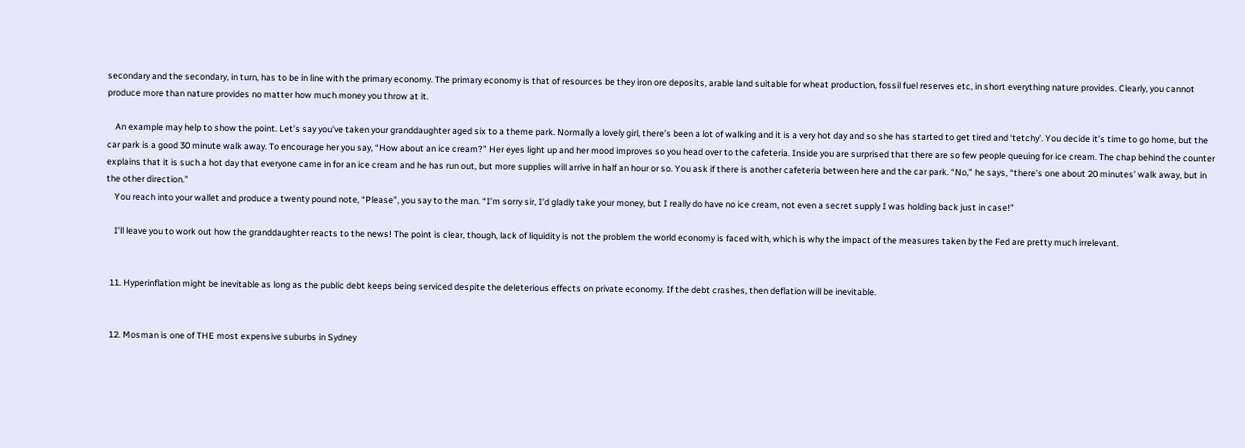secondary and the secondary, in turn, has to be in line with the primary economy. The primary economy is that of resources be they iron ore deposits, arable land suitable for wheat production, fossil fuel reserves etc, in short everything nature provides. Clearly, you cannot produce more than nature provides no matter how much money you throw at it.

    An example may help to show the point. Let’s say you’ve taken your granddaughter aged six to a theme park. Normally a lovely girl, there’s been a lot of walking and it is a very hot day and so she has started to get tired and ‘tetchy’. You decide it’s time to go home, but the car park is a good 30 minute walk away. To encourage her you say, “How about an ice cream?” Her eyes light up and her mood improves so you head over to the cafeteria. Inside you are surprised that there are so few people queuing for ice cream. The chap behind the counter explains that it is such a hot day that everyone came in for an ice cream and he has run out, but more supplies will arrive in half an hour or so. You ask if there is another cafeteria between here and the car park. “No,” he says, “there’s one about 20 minutes’ walk away, but in the other direction.”
    You reach into your wallet and produce a twenty pound note, “Please”, you say to the man. “I’m sorry sir, I’d gladly take your money, but I really do have no ice cream, not even a secret supply I was holding back just in case!”

    I’ll leave you to work out how the granddaughter reacts to the news! The point is clear, though, lack of liquidity is not the problem the world economy is faced with, which is why the impact of the measures taken by the Fed are pretty much irrelevant.


  11. Hyperinflation might be inevitable as long as the public debt keeps being serviced despite the deleterious effects on private economy. If the debt crashes, then deflation will be inevitable.


  12. Mosman is one of THE most expensive suburbs in Sydney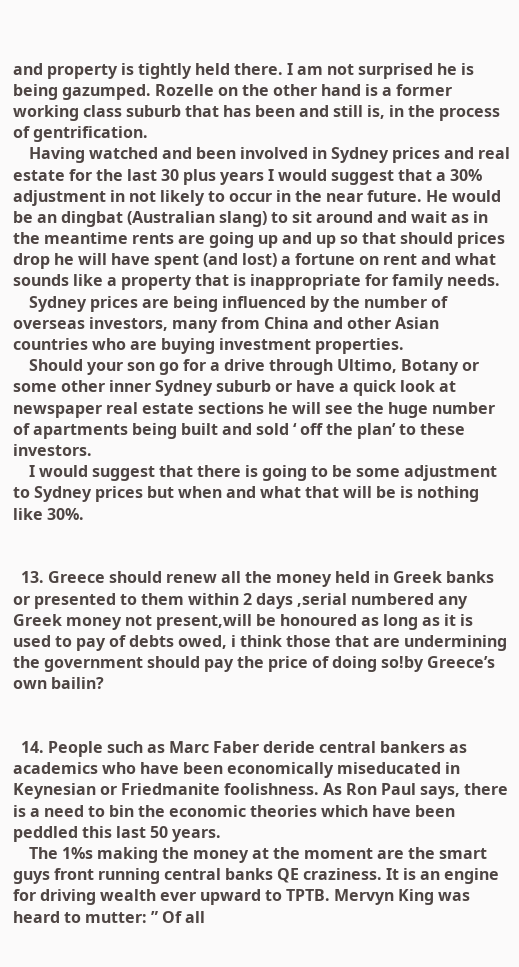and property is tightly held there. I am not surprised he is being gazumped. Rozelle on the other hand is a former working class suburb that has been and still is, in the process of gentrification.
    Having watched and been involved in Sydney prices and real estate for the last 30 plus years I would suggest that a 30% adjustment in not likely to occur in the near future. He would be an dingbat (Australian slang) to sit around and wait as in the meantime rents are going up and up so that should prices drop he will have spent (and lost) a fortune on rent and what sounds like a property that is inappropriate for family needs.
    Sydney prices are being influenced by the number of overseas investors, many from China and other Asian countries who are buying investment properties.
    Should your son go for a drive through Ultimo, Botany or some other inner Sydney suburb or have a quick look at newspaper real estate sections he will see the huge number of apartments being built and sold ‘ off the plan’ to these investors.
    I would suggest that there is going to be some adjustment to Sydney prices but when and what that will be is nothing like 30%.


  13. Greece should renew all the money held in Greek banks or presented to them within 2 days ,serial numbered any Greek money not present,will be honoured as long as it is used to pay of debts owed, i think those that are undermining the government should pay the price of doing so!by Greece’s own bailin?


  14. People such as Marc Faber deride central bankers as academics who have been economically miseducated in Keynesian or Friedmanite foolishness. As Ron Paul says, there is a need to bin the economic theories which have been peddled this last 50 years.
    The 1%s making the money at the moment are the smart guys front running central banks QE craziness. It is an engine for driving wealth ever upward to TPTB. Mervyn King was heard to mutter: ” Of all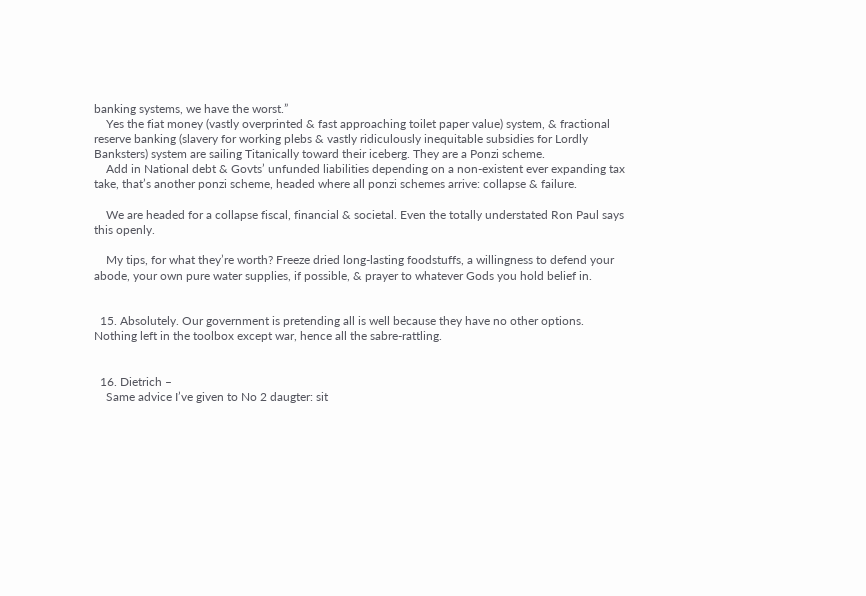banking systems, we have the worst.”
    Yes the fiat money (vastly overprinted & fast approaching toilet paper value) system, & fractional reserve banking (slavery for working plebs & vastly ridiculously inequitable subsidies for Lordly Banksters) system are sailing Titanically toward their iceberg. They are a Ponzi scheme.
    Add in National debt & Govts’ unfunded liabilities depending on a non-existent ever expanding tax take, that’s another ponzi scheme, headed where all ponzi schemes arrive: collapse & failure.

    We are headed for a collapse fiscal, financial & societal. Even the totally understated Ron Paul says this openly.

    My tips, for what they’re worth? Freeze dried long-lasting foodstuffs, a willingness to defend your abode, your own pure water supplies, if possible, & prayer to whatever Gods you hold belief in.


  15. Absolutely. Our government is pretending all is well because they have no other options. Nothing left in the toolbox except war, hence all the sabre-rattling.


  16. Dietrich –
    Same advice I’ve given to No 2 daugter: sit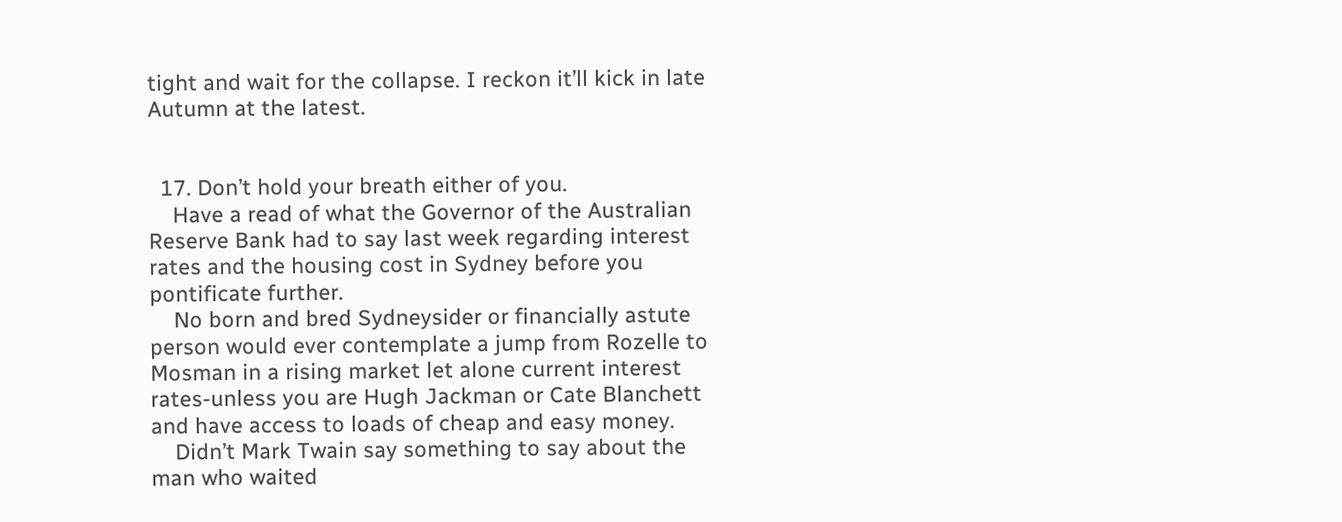tight and wait for the collapse. I reckon it’ll kick in late Autumn at the latest.


  17. Don’t hold your breath either of you.
    Have a read of what the Governor of the Australian Reserve Bank had to say last week regarding interest rates and the housing cost in Sydney before you pontificate further.
    No born and bred Sydneysider or financially astute person would ever contemplate a jump from Rozelle to Mosman in a rising market let alone current interest rates-unless you are Hugh Jackman or Cate Blanchett and have access to loads of cheap and easy money.
    Didn’t Mark Twain say something to say about the man who waited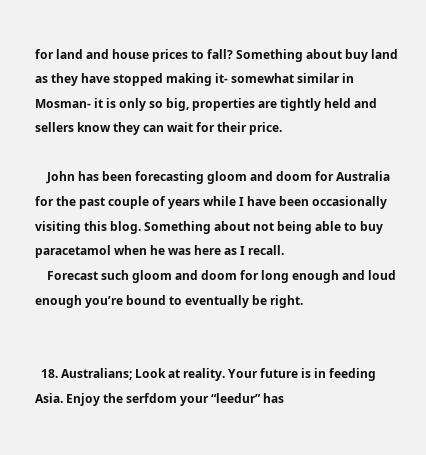for land and house prices to fall? Something about buy land as they have stopped making it- somewhat similar in Mosman- it is only so big, properties are tightly held and sellers know they can wait for their price.

    John has been forecasting gloom and doom for Australia for the past couple of years while I have been occasionally visiting this blog. Something about not being able to buy paracetamol when he was here as I recall.
    Forecast such gloom and doom for long enough and loud enough you’re bound to eventually be right.


  18. Australians; Look at reality. Your future is in feeding Asia. Enjoy the serfdom your “leedur” has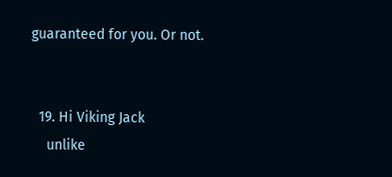guaranteed for you. Or not.


  19. Hi Viking Jack
    unlike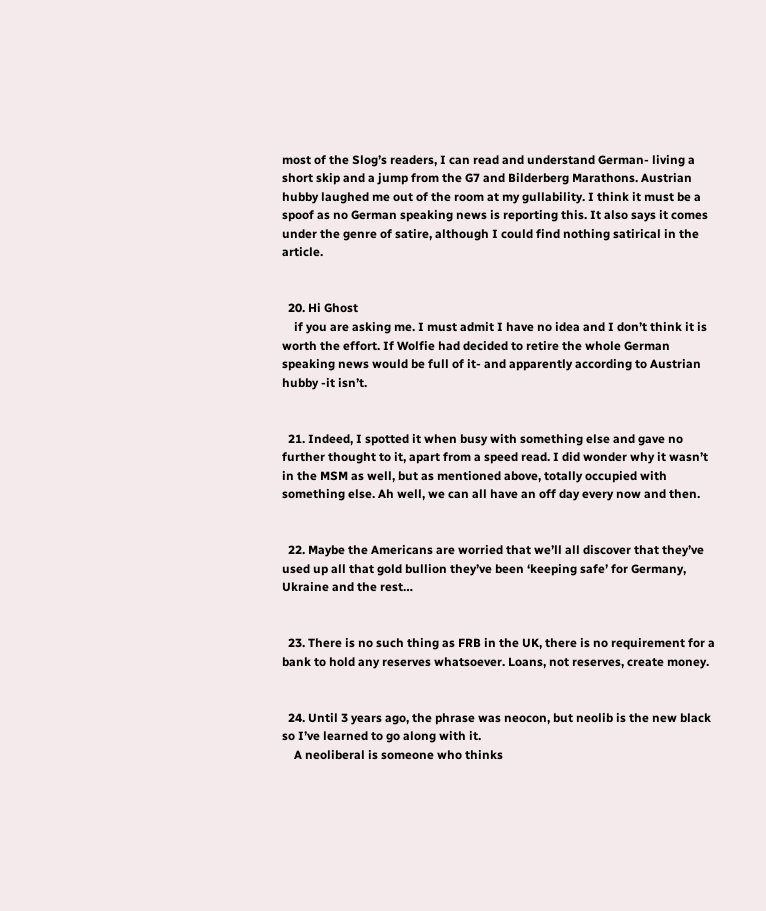most of the Slog’s readers, I can read and understand German- living a short skip and a jump from the G7 and Bilderberg Marathons. Austrian hubby laughed me out of the room at my gullability. I think it must be a spoof as no German speaking news is reporting this. It also says it comes under the genre of satire, although I could find nothing satirical in the article.


  20. Hi Ghost
    if you are asking me. I must admit I have no idea and I don’t think it is worth the effort. If Wolfie had decided to retire the whole German speaking news would be full of it- and apparently according to Austrian hubby -it isn’t.


  21. Indeed, I spotted it when busy with something else and gave no further thought to it, apart from a speed read. I did wonder why it wasn’t in the MSM as well, but as mentioned above, totally occupied with something else. Ah well, we can all have an off day every now and then.


  22. Maybe the Americans are worried that we’ll all discover that they’ve used up all that gold bullion they’ve been ‘keeping safe’ for Germany, Ukraine and the rest…


  23. There is no such thing as FRB in the UK, there is no requirement for a bank to hold any reserves whatsoever. Loans, not reserves, create money.


  24. Until 3 years ago, the phrase was neocon, but neolib is the new black so I’ve learned to go along with it.
    A neoliberal is someone who thinks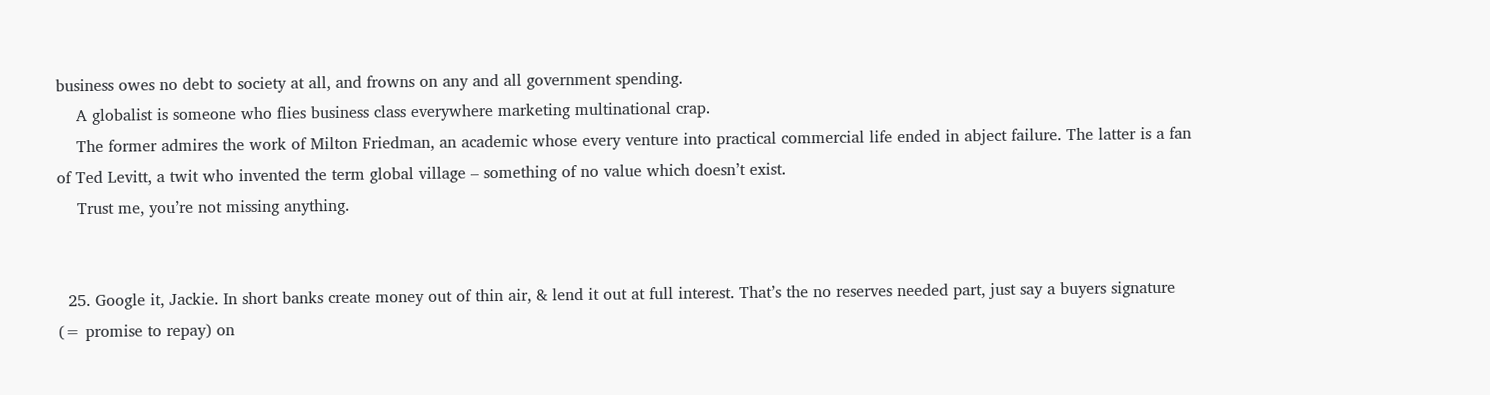business owes no debt to society at all, and frowns on any and all government spending.
    A globalist is someone who flies business class everywhere marketing multinational crap.
    The former admires the work of Milton Friedman, an academic whose every venture into practical commercial life ended in abject failure. The latter is a fan of Ted Levitt, a twit who invented the term global village – something of no value which doesn’t exist.
    Trust me, you’re not missing anything.


  25. Google it, Jackie. In short banks create money out of thin air, & lend it out at full interest. That’s the no reserves needed part, just say a buyers signature (= promise to repay) on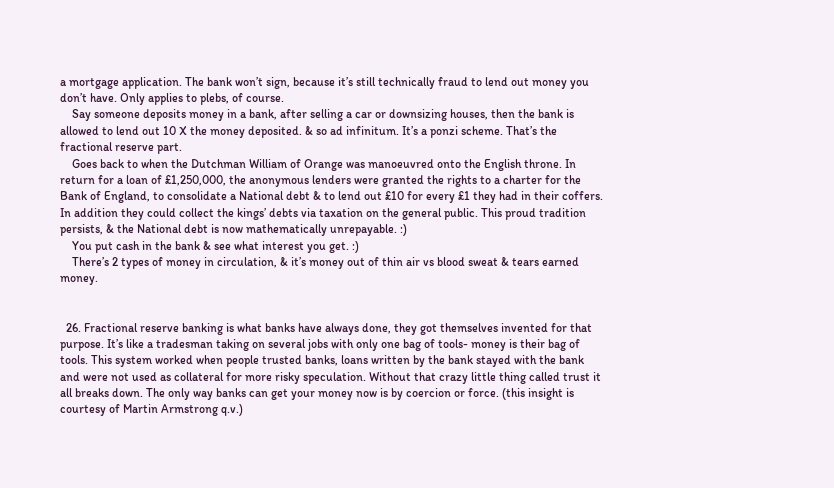a mortgage application. The bank won’t sign, because it’s still technically fraud to lend out money you don’t have. Only applies to plebs, of course.
    Say someone deposits money in a bank, after selling a car or downsizing houses, then the bank is allowed to lend out 10 X the money deposited. & so ad infinitum. It’s a ponzi scheme. That’s the fractional reserve part.
    Goes back to when the Dutchman William of Orange was manoeuvred onto the English throne. In return for a loan of £1,250,000, the anonymous lenders were granted the rights to a charter for the Bank of England, to consolidate a National debt & to lend out £10 for every £1 they had in their coffers. In addition they could collect the kings’ debts via taxation on the general public. This proud tradition persists, & the National debt is now mathematically unrepayable. :)
    You put cash in the bank & see what interest you get. :)
    There’s 2 types of money in circulation, & it’s money out of thin air vs blood sweat & tears earned money.


  26. Fractional reserve banking is what banks have always done, they got themselves invented for that purpose. It’s like a tradesman taking on several jobs with only one bag of tools- money is their bag of tools. This system worked when people trusted banks, loans written by the bank stayed with the bank and were not used as collateral for more risky speculation. Without that crazy little thing called trust it all breaks down. The only way banks can get your money now is by coercion or force. (this insight is courtesy of Martin Armstrong q.v.)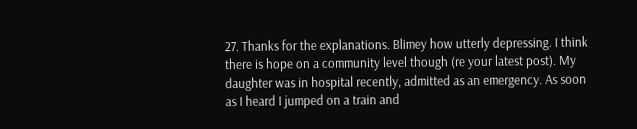27. Thanks for the explanations. Blimey how utterly depressing. I think there is hope on a community level though (re your latest post). My daughter was in hospital recently, admitted as an emergency. As soon as I heard I jumped on a train and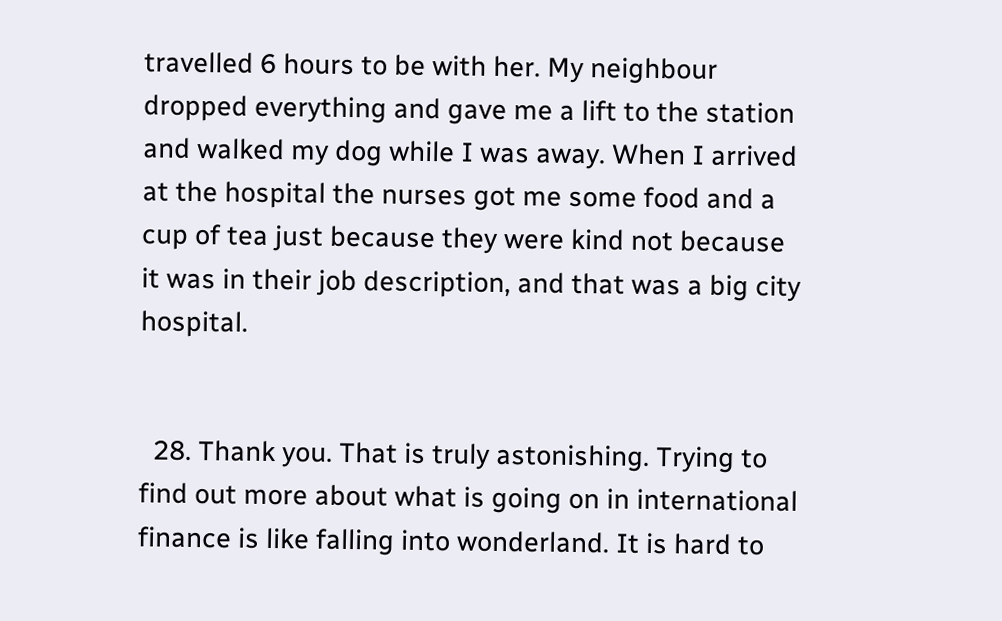travelled 6 hours to be with her. My neighbour dropped everything and gave me a lift to the station and walked my dog while I was away. When I arrived at the hospital the nurses got me some food and a cup of tea just because they were kind not because it was in their job description, and that was a big city hospital.


  28. Thank you. That is truly astonishing. Trying to find out more about what is going on in international finance is like falling into wonderland. It is hard to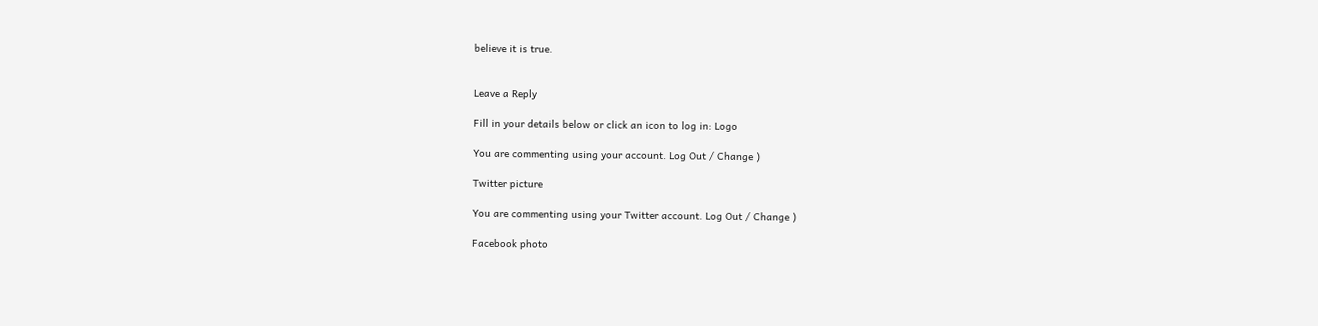believe it is true.


Leave a Reply

Fill in your details below or click an icon to log in: Logo

You are commenting using your account. Log Out / Change )

Twitter picture

You are commenting using your Twitter account. Log Out / Change )

Facebook photo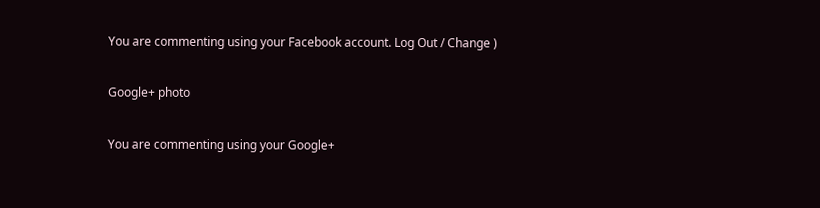You are commenting using your Facebook account. Log Out / Change )

Google+ photo

You are commenting using your Google+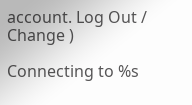account. Log Out / Change )

Connecting to %s